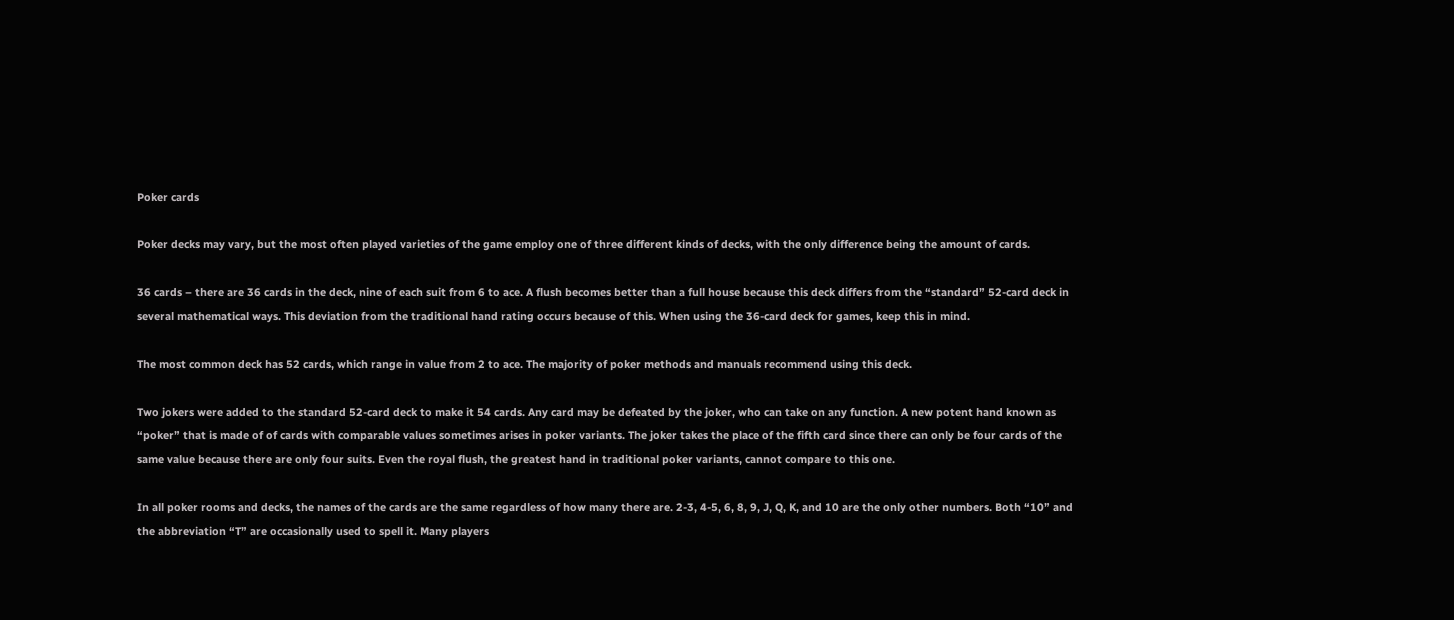Poker cards

Poker decks may vary, but the most often played varieties of the game employ one of three different kinds of decks, with the only difference being the amount of cards.

36 cards – there are 36 cards in the deck, nine of each suit from 6 to ace. A flush becomes better than a full house because this deck differs from the “standard” 52-card deck in several mathematical ways. This deviation from the traditional hand rating occurs because of this. When using the 36-card deck for games, keep this in mind.

The most common deck has 52 cards, which range in value from 2 to ace. The majority of poker methods and manuals recommend using this deck.

Two jokers were added to the standard 52-card deck to make it 54 cards. Any card may be defeated by the joker, who can take on any function. A new potent hand known as “poker” that is made of of cards with comparable values sometimes arises in poker variants. The joker takes the place of the fifth card since there can only be four cards of the same value because there are only four suits. Even the royal flush, the greatest hand in traditional poker variants, cannot compare to this one.

In all poker rooms and decks, the names of the cards are the same regardless of how many there are. 2-3, 4-5, 6, 8, 9, J, Q, K, and 10 are the only other numbers. Both “10” and the abbreviation “T” are occasionally used to spell it. Many players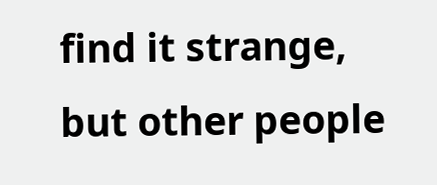find it strange, but other people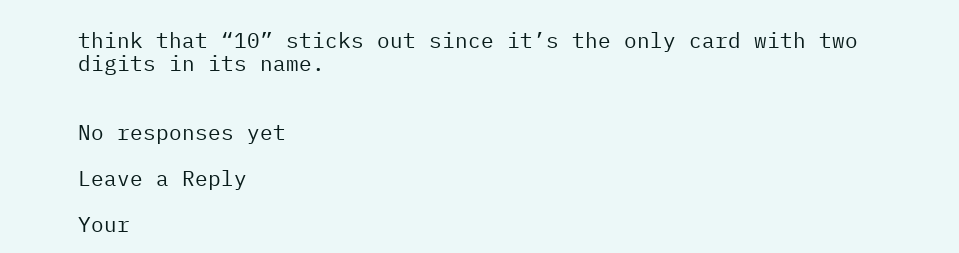think that “10” sticks out since it’s the only card with two digits in its name.


No responses yet

Leave a Reply

Your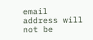email address will not be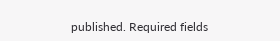published. Required fields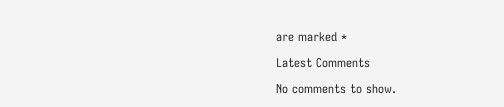are marked *

Latest Comments

No comments to show.